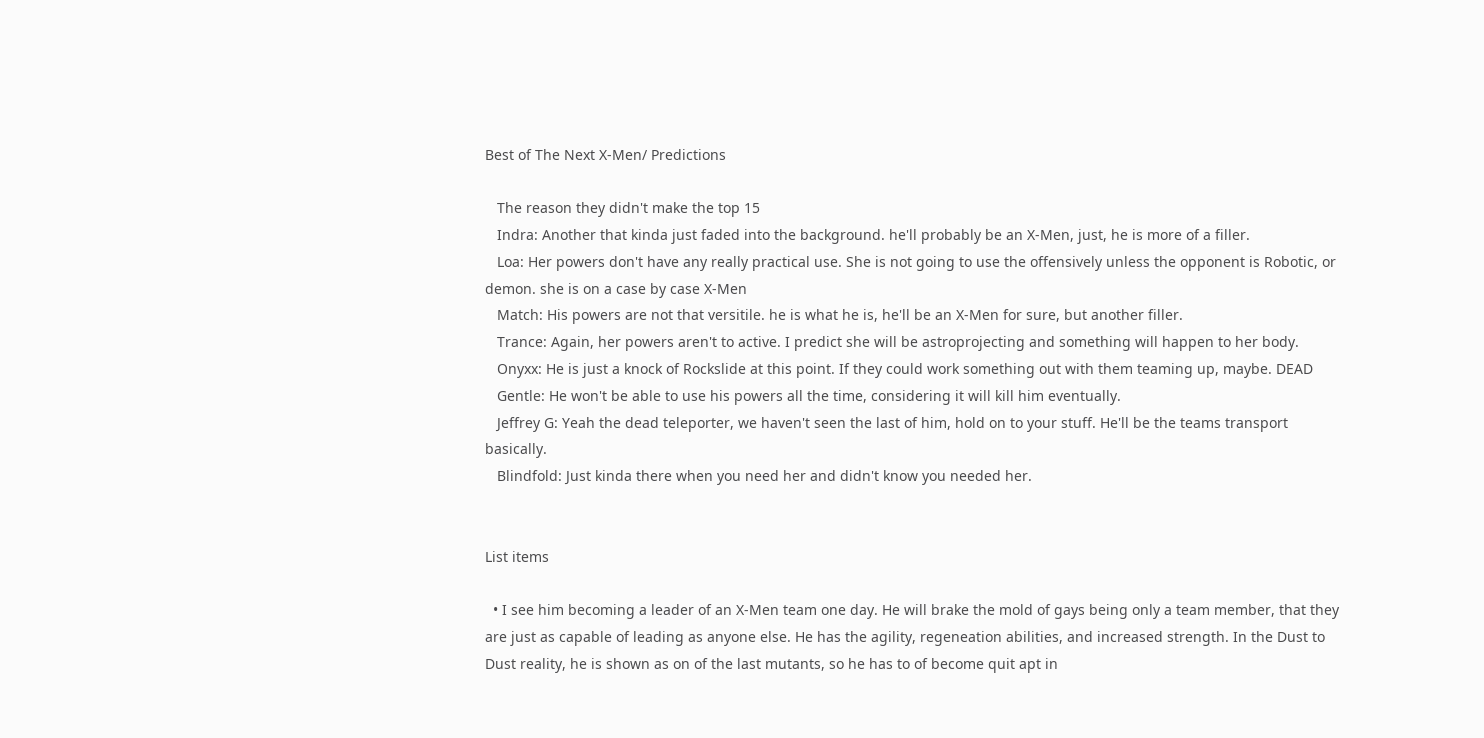Best of The Next X-Men/ Predictions

   The reason they didn't make the top 15
   Indra: Another that kinda just faded into the background. he'll probably be an X-Men, just, he is more of a filler.
   Loa: Her powers don't have any really practical use. She is not going to use the offensively unless the opponent is Robotic, or demon. she is on a case by case X-Men
   Match: His powers are not that versitile. he is what he is, he'll be an X-Men for sure, but another filler.
   Trance: Again, her powers aren't to active. I predict she will be astroprojecting and something will happen to her body.
   Onyxx: He is just a knock of Rockslide at this point. If they could work something out with them teaming up, maybe. DEAD
   Gentle: He won't be able to use his powers all the time, considering it will kill him eventually.
   Jeffrey G: Yeah the dead teleporter, we haven't seen the last of him, hold on to your stuff. He'll be the teams transport basically.
   Blindfold: Just kinda there when you need her and didn't know you needed her.


List items

  • I see him becoming a leader of an X-Men team one day. He will brake the mold of gays being only a team member, that they are just as capable of leading as anyone else. He has the agility, regeneation abilities, and increased strength. In the Dust to Dust reality, he is shown as on of the last mutants, so he has to of become quit apt in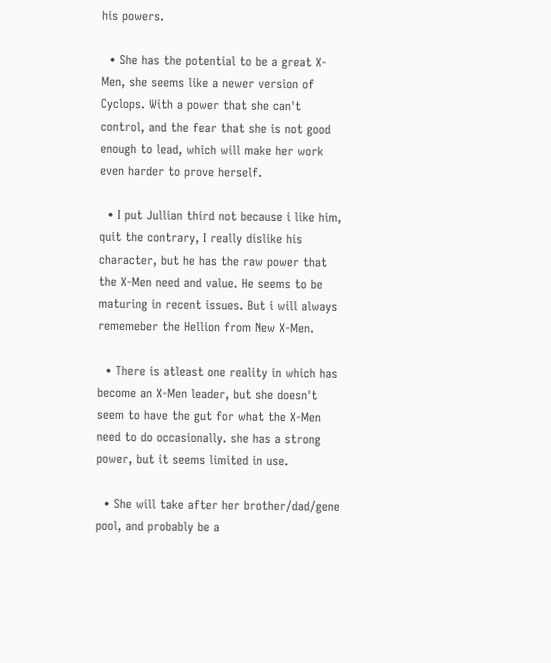his powers.

  • She has the potential to be a great X-Men, she seems like a newer version of Cyclops. With a power that she can't control, and the fear that she is not good enough to lead, which will make her work even harder to prove herself.

  • I put Jullian third not because i like him, quit the contrary, I really dislike his character, but he has the raw power that the X-Men need and value. He seems to be maturing in recent issues. But i will always rememeber the Hellion from New X-Men.

  • There is atleast one reality in which has become an X-Men leader, but she doesn't seem to have the gut for what the X-Men need to do occasionally. she has a strong power, but it seems limited in use.

  • She will take after her brother/dad/gene pool, and probably be a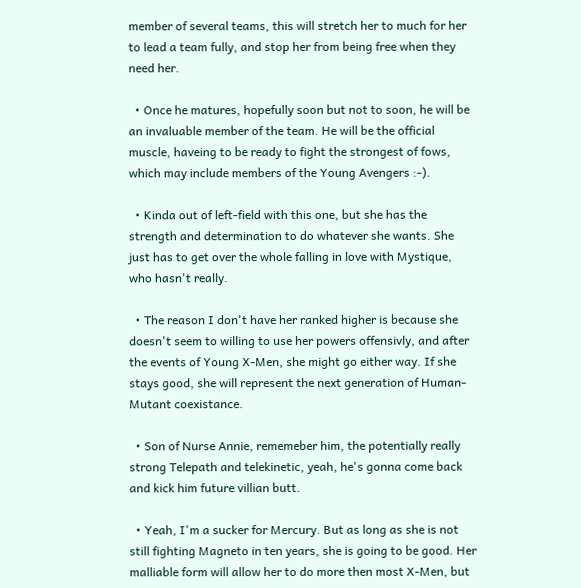member of several teams, this will stretch her to much for her to lead a team fully, and stop her from being free when they need her.

  • Once he matures, hopefully soon but not to soon, he will be an invaluable member of the team. He will be the official muscle, haveing to be ready to fight the strongest of fows, which may include members of the Young Avengers :-).

  • Kinda out of left-field with this one, but she has the strength and determination to do whatever she wants. She just has to get over the whole falling in love with Mystique, who hasn't really.

  • The reason I don't have her ranked higher is because she doesn't seem to willing to use her powers offensivly, and after the events of Young X-Men, she might go either way. If she stays good, she will represent the next generation of Human-Mutant coexistance.

  • Son of Nurse Annie, rememeber him, the potentially really strong Telepath and telekinetic, yeah, he's gonna come back and kick him future villian butt.

  • Yeah, I'm a sucker for Mercury. But as long as she is not still fighting Magneto in ten years, she is going to be good. Her malliable form will allow her to do more then most X-Men, but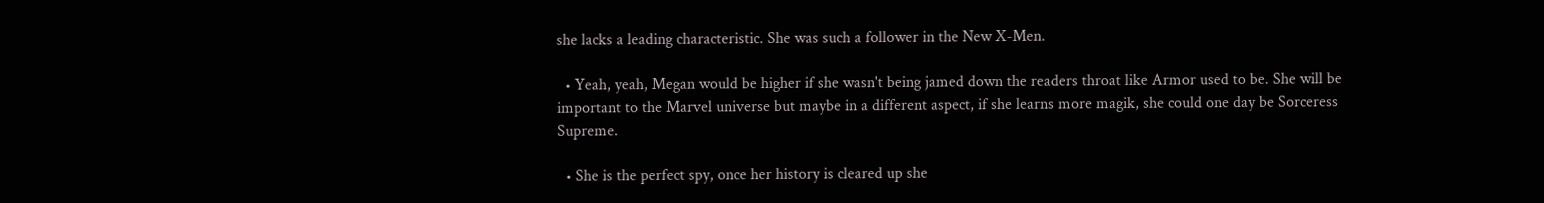she lacks a leading characteristic. She was such a follower in the New X-Men.

  • Yeah, yeah, Megan would be higher if she wasn't being jamed down the readers throat like Armor used to be. She will be important to the Marvel universe but maybe in a different aspect, if she learns more magik, she could one day be Sorceress Supreme.

  • She is the perfect spy, once her history is cleared up she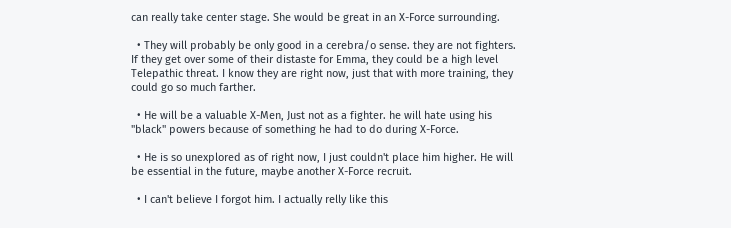can really take center stage. She would be great in an X-Force surrounding.

  • They will probably be only good in a cerebra/o sense. they are not fighters. If they get over some of their distaste for Emma, they could be a high level Telepathic threat. I know they are right now, just that with more training, they could go so much farther.

  • He will be a valuable X-Men, Just not as a fighter. he will hate using his "black" powers because of something he had to do during X-Force.

  • He is so unexplored as of right now, I just couldn't place him higher. He will be essential in the future, maybe another X-Force recruit.

  • I can't believe I forgot him. I actually relly like this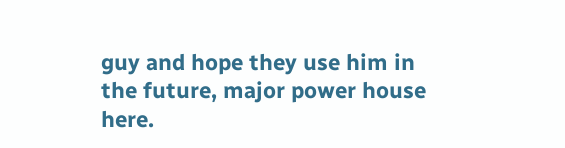guy and hope they use him in the future, major power house here.